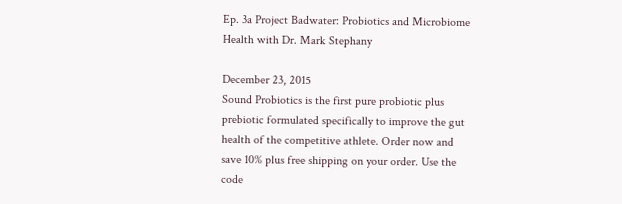Ep. 3a Project Badwater: Probiotics and Microbiome Health with Dr. Mark Stephany

December 23, 2015
Sound Probiotics is the first pure probiotic plus prebiotic formulated specifically to improve the gut health of the competitive athlete. Order now and save 10% plus free shipping on your order. Use the code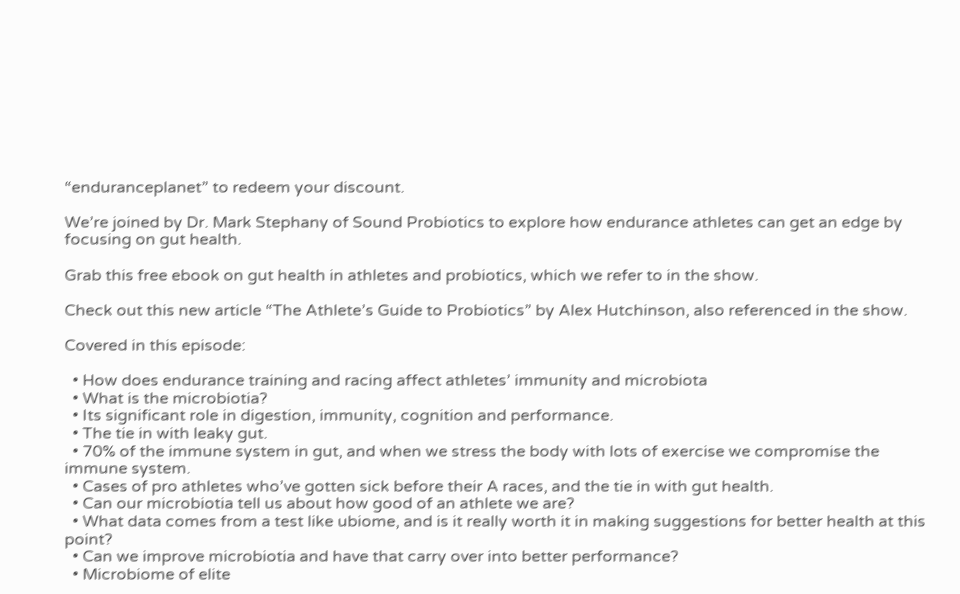“enduranceplanet” to redeem your discount.

We’re joined by Dr. Mark Stephany of Sound Probiotics to explore how endurance athletes can get an edge by focusing on gut health.

Grab this free ebook on gut health in athletes and probiotics, which we refer to in the show.

Check out this new article “The Athlete’s Guide to Probiotics” by Alex Hutchinson, also referenced in the show.

Covered in this episode:

  • How does endurance training and racing affect athletes’ immunity and microbiota
  • What is the microbiotia?
  • Its significant role in digestion, immunity, cognition and performance.
  • The tie in with leaky gut.
  • 70% of the immune system in gut, and when we stress the body with lots of exercise we compromise the immune system.
  • Cases of pro athletes who’ve gotten sick before their A races, and the tie in with gut health.
  • Can our microbiotia tell us about how good of an athlete we are?
  • What data comes from a test like ubiome, and is it really worth it in making suggestions for better health at this point?
  • Can we improve microbiotia and have that carry over into better performance?
  • Microbiome of elite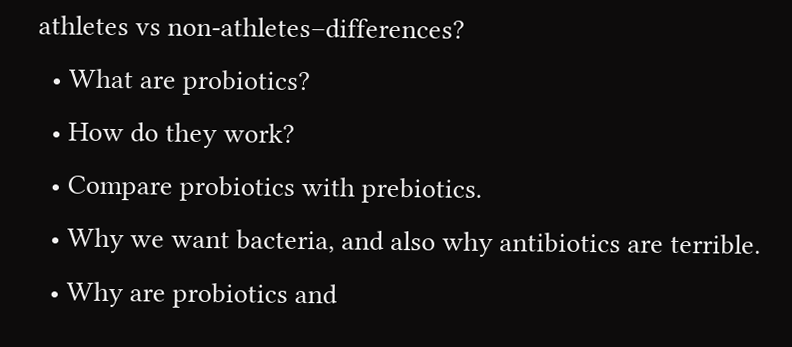athletes vs non-athletes–differences?
  • What are probiotics?
  • How do they work?
  • Compare probiotics with prebiotics.
  • Why we want bacteria, and also why antibiotics are terrible.
  • Why are probiotics and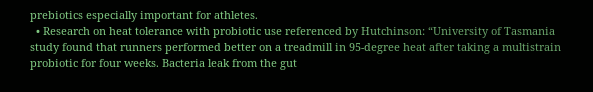prebiotics especially important for athletes.
  • Research on heat tolerance with probiotic use referenced by Hutchinson: “University of Tasmania study found that runners performed better on a treadmill in 95-degree heat after taking a multistrain probiotic for four weeks. Bacteria leak from the gut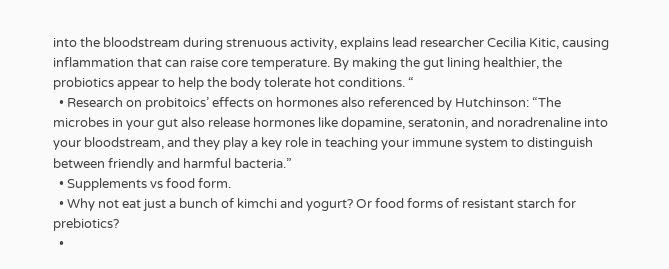into the bloodstream during strenuous activity, explains lead researcher Cecilia Kitic, causing inflammation that can raise core temperature. By making the gut lining healthier, the probiotics appear to help the body tolerate hot conditions. “
  • Research on probitoics’ effects on hormones also referenced by Hutchinson: “The microbes in your gut also release hormones like dopamine, seratonin, and noradrenaline into your bloodstream, and they play a key role in teaching your immune system to distinguish between friendly and harmful bacteria.”
  • Supplements vs food form.
  • Why not eat just a bunch of kimchi and yogurt? Or food forms of resistant starch for prebiotics?
  •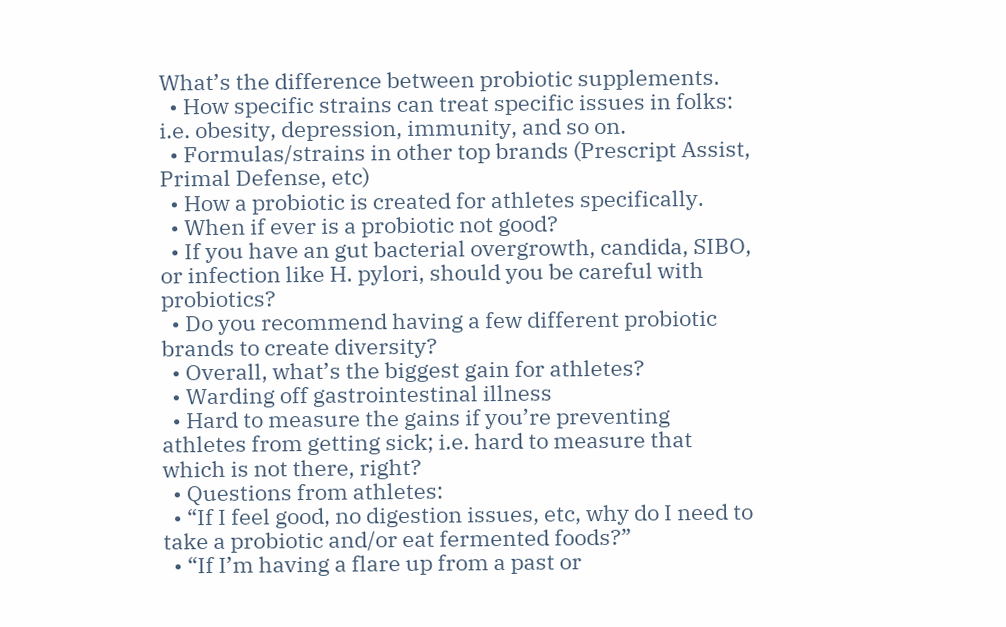What’s the difference between probiotic supplements.
  • How specific strains can treat specific issues in folks: i.e. obesity, depression, immunity, and so on.
  • Formulas/strains in other top brands (Prescript Assist, Primal Defense, etc)
  • How a probiotic is created for athletes specifically.
  • When if ever is a probiotic not good?
  • If you have an gut bacterial overgrowth, candida, SIBO, or infection like H. pylori, should you be careful with probiotics?
  • Do you recommend having a few different probiotic brands to create diversity?
  • Overall, what’s the biggest gain for athletes?
  • Warding off gastrointestinal illness
  • Hard to measure the gains if you’re preventing athletes from getting sick; i.e. hard to measure that which is not there, right?
  • Questions from athletes:
  • “If I feel good, no digestion issues, etc, why do I need to take a probiotic and/or eat fermented foods?”
  • “If I’m having a flare up from a past or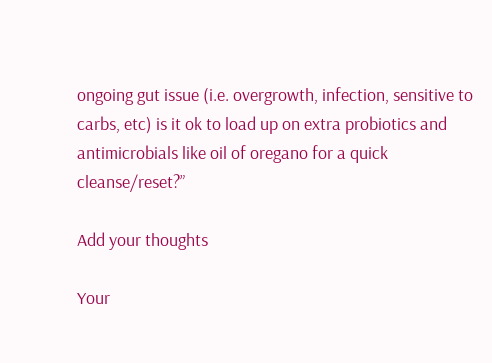ongoing gut issue (i.e. overgrowth, infection, sensitive to carbs, etc) is it ok to load up on extra probiotics and antimicrobials like oil of oregano for a quick cleanse/reset?”

Add your thoughts

Your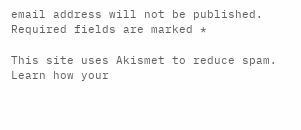email address will not be published. Required fields are marked *

This site uses Akismet to reduce spam. Learn how your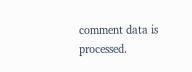comment data is processed.